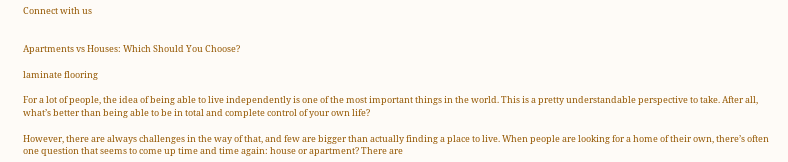Connect with us


Apartments vs Houses: Which Should You Choose?

laminate flooring

For a lot of people, the idea of being able to live independently is one of the most important things in the world. This is a pretty understandable perspective to take. After all, what’s better than being able to be in total and complete control of your own life?

However, there are always challenges in the way of that, and few are bigger than actually finding a place to live. When people are looking for a home of their own, there’s often one question that seems to come up time and time again: house or apartment? There are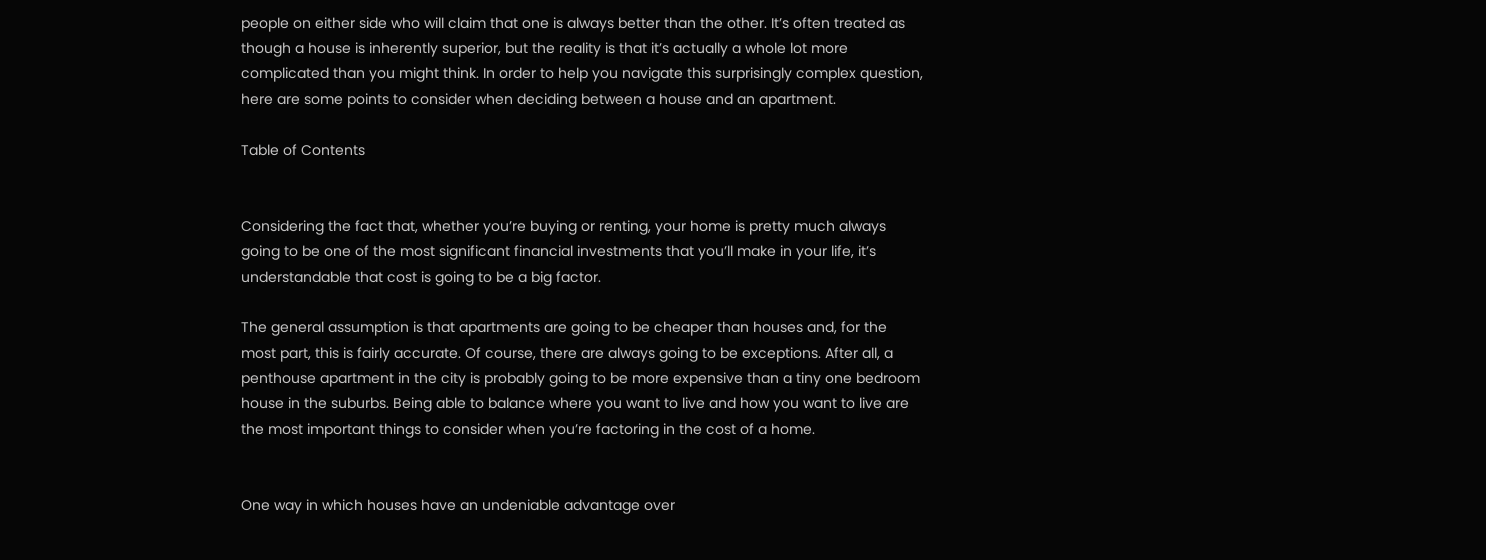people on either side who will claim that one is always better than the other. It’s often treated as though a house is inherently superior, but the reality is that it’s actually a whole lot more complicated than you might think. In order to help you navigate this surprisingly complex question, here are some points to consider when deciding between a house and an apartment.

Table of Contents


Considering the fact that, whether you’re buying or renting, your home is pretty much always going to be one of the most significant financial investments that you’ll make in your life, it’s understandable that cost is going to be a big factor.

The general assumption is that apartments are going to be cheaper than houses and, for the most part, this is fairly accurate. Of course, there are always going to be exceptions. After all, a penthouse apartment in the city is probably going to be more expensive than a tiny one bedroom house in the suburbs. Being able to balance where you want to live and how you want to live are the most important things to consider when you’re factoring in the cost of a home.


One way in which houses have an undeniable advantage over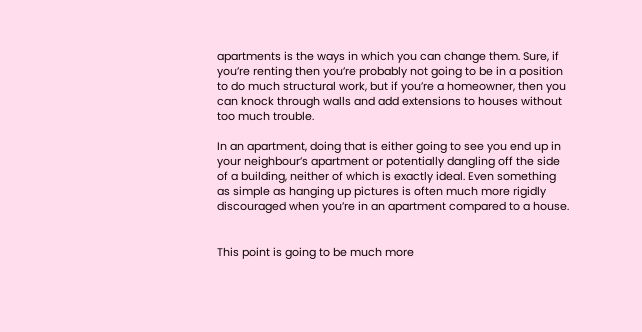apartments is the ways in which you can change them. Sure, if you’re renting then you’re probably not going to be in a position to do much structural work, but if you’re a homeowner, then you can knock through walls and add extensions to houses without too much trouble.

In an apartment, doing that is either going to see you end up in your neighbour’s apartment or potentially dangling off the side of a building, neither of which is exactly ideal. Even something as simple as hanging up pictures is often much more rigidly discouraged when you’re in an apartment compared to a house.


This point is going to be much more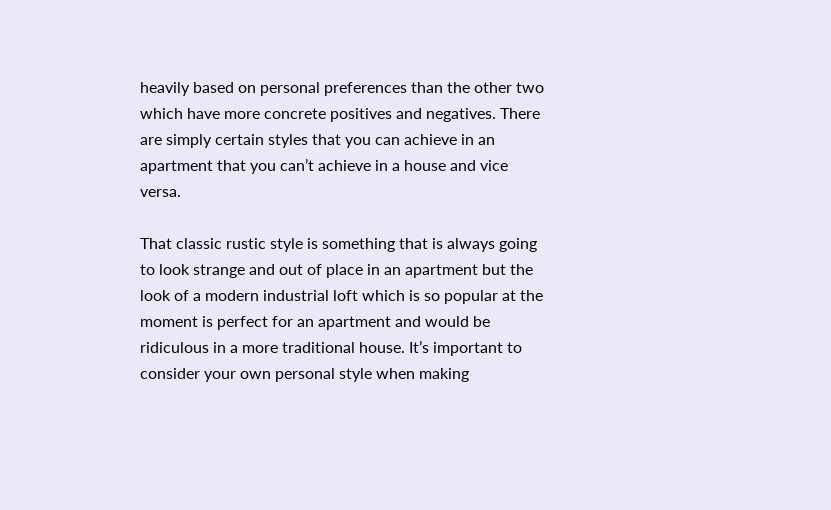heavily based on personal preferences than the other two which have more concrete positives and negatives. There are simply certain styles that you can achieve in an apartment that you can’t achieve in a house and vice versa.

That classic rustic style is something that is always going to look strange and out of place in an apartment but the look of a modern industrial loft which is so popular at the moment is perfect for an apartment and would be ridiculous in a more traditional house. It’s important to consider your own personal style when making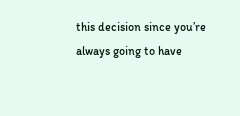this decision since you’re always going to have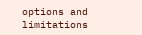options and limitations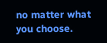no matter what you choose.